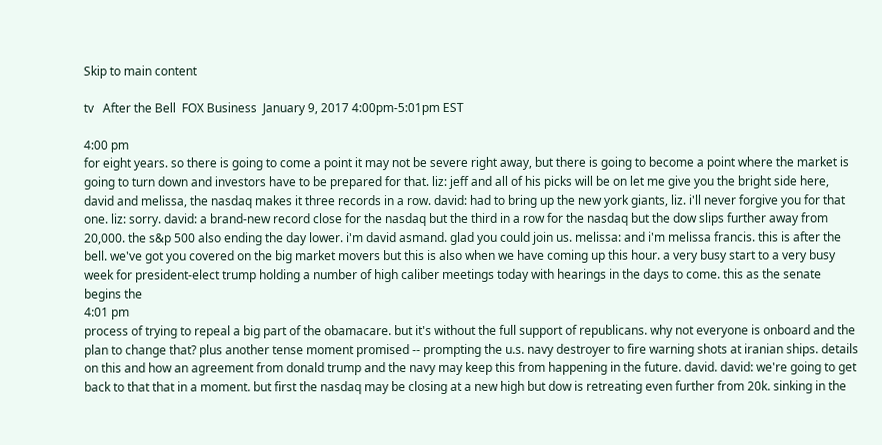Skip to main content

tv   After the Bell  FOX Business  January 9, 2017 4:00pm-5:01pm EST

4:00 pm
for eight years. so there is going to come a point it may not be severe right away, but there is going to become a point where the market is going to turn down and investors have to be prepared for that. liz: jeff and all of his picks will be on let me give you the bright side here, david and melissa, the nasdaq makes it three records in a row. david: had to bring up the new york giants, liz. i'll never forgive you for that one. liz: sorry. david: a brand-new record close for the nasdaq but the third in a row for the nasdaq but the dow slips further away from 20,000. the s&p 500 also ending the day lower. i'm david asmand. glad you could join us. melissa: and i'm melissa francis. this is after the bell. we've got you covered on the big market movers but this is also when we have coming up this hour. a very busy start to a very busy week for president-elect trump holding a number of high caliber meetings today with hearings in the days to come. this as the senate begins the
4:01 pm
process of trying to repeal a big part of the obamacare. but it's without the full support of republicans. why not everyone is onboard and the plan to change that? plus another tense moment promised -- prompting the u.s. navy destroyer to fire warning shots at iranian ships. details on this and how an agreement from donald trump and the navy may keep this from happening in the future. david. david: we're going to get back to that that in a moment. but first the nasdaq may be closing at a new high but dow is retreating even further from 20k. sinking in the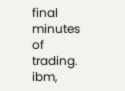final minutes of trading. ibm,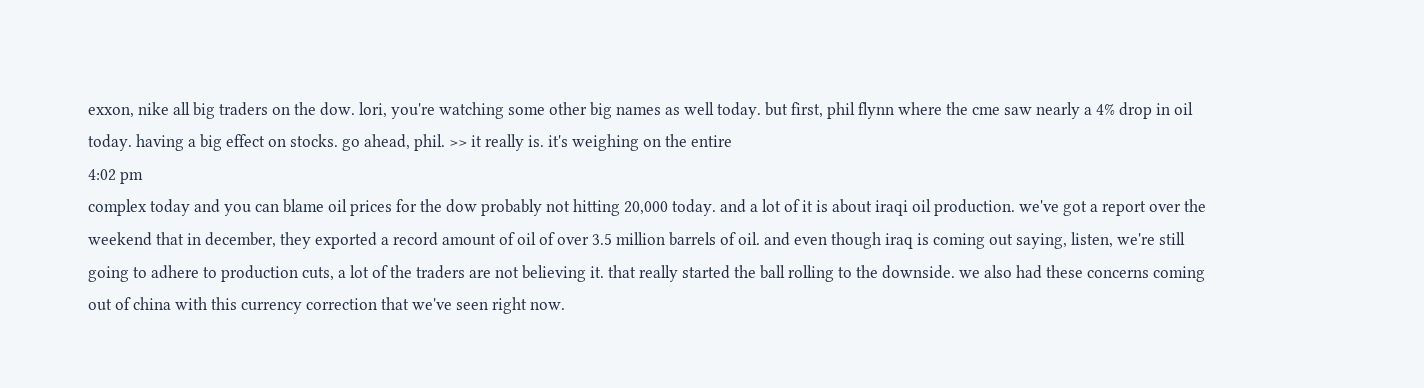exxon, nike all big traders on the dow. lori, you're watching some other big names as well today. but first, phil flynn where the cme saw nearly a 4% drop in oil today. having a big effect on stocks. go ahead, phil. >> it really is. it's weighing on the entire
4:02 pm
complex today and you can blame oil prices for the dow probably not hitting 20,000 today. and a lot of it is about iraqi oil production. we've got a report over the weekend that in december, they exported a record amount of oil of over 3.5 million barrels of oil. and even though iraq is coming out saying, listen, we're still going to adhere to production cuts, a lot of the traders are not believing it. that really started the ball rolling to the downside. we also had these concerns coming out of china with this currency correction that we've seen right now.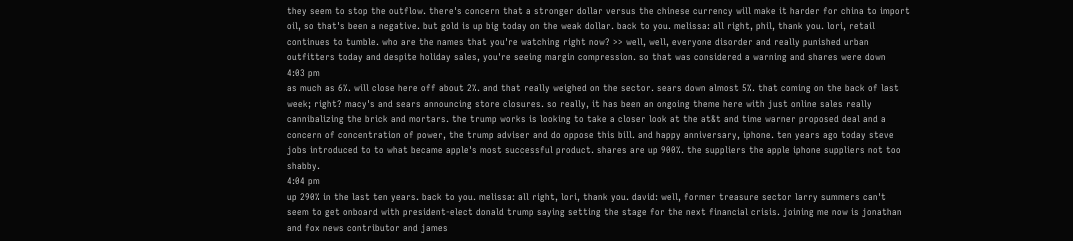they seem to stop the outflow. there's concern that a stronger dollar versus the chinese currency will make it harder for china to import oil, so that's been a negative. but gold is up big today on the weak dollar. back to you. melissa: all right, phil, thank you. lori, retail continues to tumble. who are the names that you're watching right now? >> well, well, everyone disorder and really punished urban outfitters today and despite holiday sales, you're seeing margin compression. so that was considered a warning and shares were down
4:03 pm
as much as 6%. will close here off about 2%. and that really weighed on the sector. sears down almost 5%. that coming on the back of last week; right? macy's and sears announcing store closures. so really, it has been an ongoing theme here with just online sales really cannibalizing the brick and mortars. the trump works is looking to take a closer look at the at&t and time warner proposed deal and a concern of concentration of power, the trump adviser and do oppose this bill. and happy anniversary, iphone. ten years ago today steve jobs introduced to to what became apple's most successful product. shares are up 900%. the suppliers the apple iphone suppliers not too shabby.
4:04 pm
up 290% in the last ten years. back to you. melissa: all right, lori, thank you. david: well, former treasure sector larry summers can't seem to get onboard with president-elect donald trump saying setting the stage for the next financial crisis. joining me now is jonathan and fox news contributor and james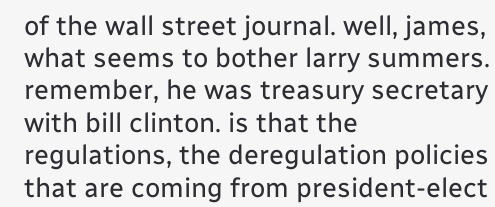of the wall street journal. well, james, what seems to bother larry summers. remember, he was treasury secretary with bill clinton. is that the regulations, the deregulation policies that are coming from president-elect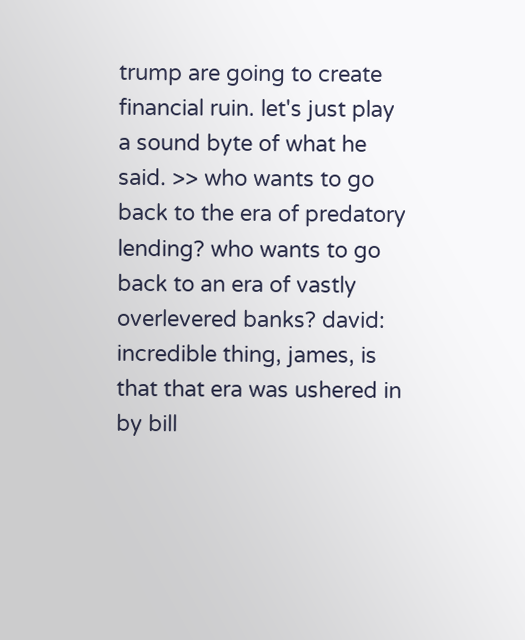trump are going to create financial ruin. let's just play a sound byte of what he said. >> who wants to go back to the era of predatory lending? who wants to go back to an era of vastly overlevered banks? david: incredible thing, james, is that that era was ushered in by bill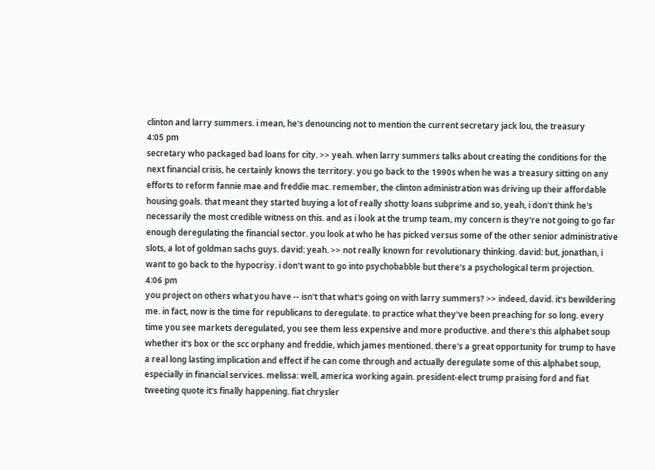clinton and larry summers. i mean, he's denouncing not to mention the current secretary jack lou, the treasury
4:05 pm
secretary who packaged bad loans for city. >> yeah. when larry summers talks about creating the conditions for the next financial crisis, he certainly knows the territory. you go back to the 1990s when he was a treasury sitting on any efforts to reform fannie mae and freddie mac. remember, the clinton administration was driving up their affordable housing goals. that meant they started buying a lot of really shotty loans subprime and so, yeah, i don't think he's necessarily the most credible witness on this. and as i look at the trump team, my concern is they're not going to go far enough deregulating the financial sector. you look at who he has picked versus some of the other senior administrative slots, a lot of goldman sachs guys. david: yeah. >> not really known for revolutionary thinking. david: but, jonathan, i want to go back to the hypocrisy. i don't want to go into psychobabble but there's a psychological term projection.
4:06 pm
you project on others what you have -- isn't that what's going on with larry summers? >> indeed, david. it's bewildering me. in fact, now is the time for republicans to deregulate. to practice what they've been preaching for so long. every time you see markets deregulated, you see them less expensive and more productive. and there's this alphabet soup whether it's box or the scc orphany and freddie, which james mentioned. there's a great opportunity for trump to have a real long lasting implication and effect if he can come through and actually deregulate some of this alphabet soup, especially in financial services. melissa: well, america working again. president-elect trump praising ford and fiat tweeting quote it's finally happening. fiat chrysler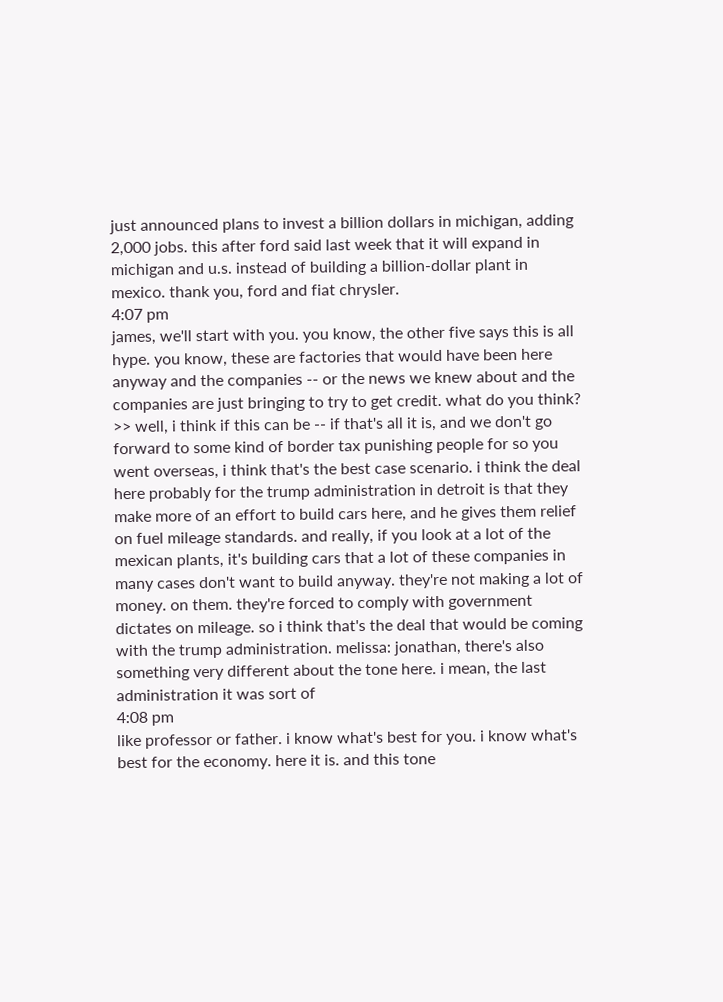just announced plans to invest a billion dollars in michigan, adding 2,000 jobs. this after ford said last week that it will expand in michigan and u.s. instead of building a billion-dollar plant in mexico. thank you, ford and fiat chrysler.
4:07 pm
james, we'll start with you. you know, the other five says this is all hype. you know, these are factories that would have been here anyway and the companies -- or the news we knew about and the companies are just bringing to try to get credit. what do you think? >> well, i think if this can be -- if that's all it is, and we don't go forward to some kind of border tax punishing people for so you went overseas, i think that's the best case scenario. i think the deal here probably for the trump administration in detroit is that they make more of an effort to build cars here, and he gives them relief on fuel mileage standards. and really, if you look at a lot of the mexican plants, it's building cars that a lot of these companies in many cases don't want to build anyway. they're not making a lot of money. on them. they're forced to comply with government dictates on mileage. so i think that's the deal that would be coming with the trump administration. melissa: jonathan, there's also something very different about the tone here. i mean, the last administration it was sort of
4:08 pm
like professor or father. i know what's best for you. i know what's best for the economy. here it is. and this tone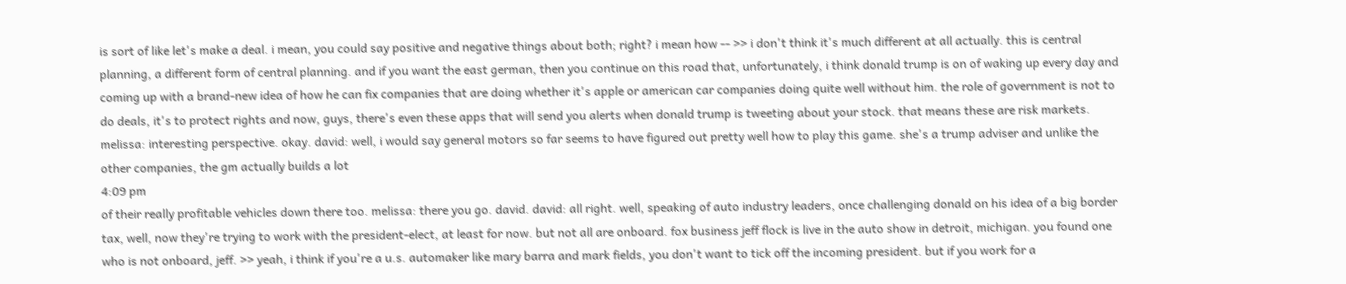is sort of like let's make a deal. i mean, you could say positive and negative things about both; right? i mean how -- >> i don't think it's much different at all actually. this is central planning, a different form of central planning. and if you want the east german, then you continue on this road that, unfortunately, i think donald trump is on of waking up every day and coming up with a brand-new idea of how he can fix companies that are doing whether it's apple or american car companies doing quite well without him. the role of government is not to do deals, it's to protect rights and now, guys, there's even these apps that will send you alerts when donald trump is tweeting about your stock. that means these are risk markets. melissa: interesting perspective. okay. david: well, i would say general motors so far seems to have figured out pretty well how to play this game. she's a trump adviser and unlike the other companies, the gm actually builds a lot
4:09 pm
of their really profitable vehicles down there too. melissa: there you go. david. david: all right. well, speaking of auto industry leaders, once challenging donald on his idea of a big border tax, well, now they're trying to work with the president-elect, at least for now. but not all are onboard. fox business jeff flock is live in the auto show in detroit, michigan. you found one who is not onboard, jeff. >> yeah, i think if you're a u.s. automaker like mary barra and mark fields, you don't want to tick off the incoming president. but if you work for a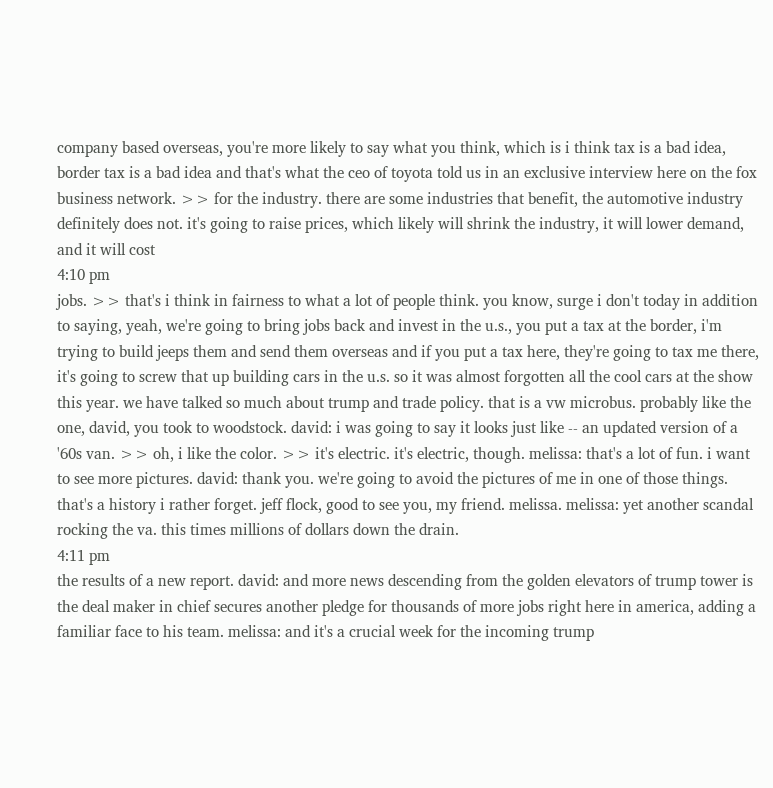company based overseas, you're more likely to say what you think, which is i think tax is a bad idea, border tax is a bad idea and that's what the ceo of toyota told us in an exclusive interview here on the fox business network. >> for the industry. there are some industries that benefit, the automotive industry definitely does not. it's going to raise prices, which likely will shrink the industry, it will lower demand, and it will cost
4:10 pm
jobs. >> that's i think in fairness to what a lot of people think. you know, surge i don't today in addition to saying, yeah, we're going to bring jobs back and invest in the u.s., you put a tax at the border, i'm trying to build jeeps them and send them overseas and if you put a tax here, they're going to tax me there, it's going to screw that up building cars in the u.s. so it was almost forgotten all the cool cars at the show this year. we have talked so much about trump and trade policy. that is a vw microbus. probably like the one, david, you took to woodstock. david: i was going to say it looks just like -- an updated version of a '60s van. >> oh, i like the color. >> it's electric. it's electric, though. melissa: that's a lot of fun. i want to see more pictures. david: thank you. we're going to avoid the pictures of me in one of those things. that's a history i rather forget. jeff flock, good to see you, my friend. melissa. melissa: yet another scandal rocking the va. this times millions of dollars down the drain.
4:11 pm
the results of a new report. david: and more news descending from the golden elevators of trump tower is the deal maker in chief secures another pledge for thousands of more jobs right here in america, adding a familiar face to his team. melissa: and it's a crucial week for the incoming trump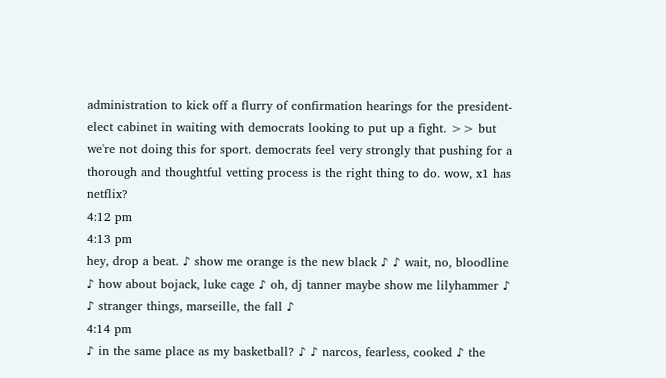administration to kick off a flurry of confirmation hearings for the president-elect cabinet in waiting with democrats looking to put up a fight. >> but we're not doing this for sport. democrats feel very strongly that pushing for a thorough and thoughtful vetting process is the right thing to do. wow, x1 has netflix?
4:12 pm
4:13 pm
hey, drop a beat. ♪ show me orange is the new black ♪ ♪ wait, no, bloodline ♪ how about bojack, luke cage ♪ oh, dj tanner maybe show me lilyhammer ♪ ♪ stranger things, marseille, the fall ♪
4:14 pm
♪ in the same place as my basketball? ♪ ♪ narcos, fearless, cooked ♪ the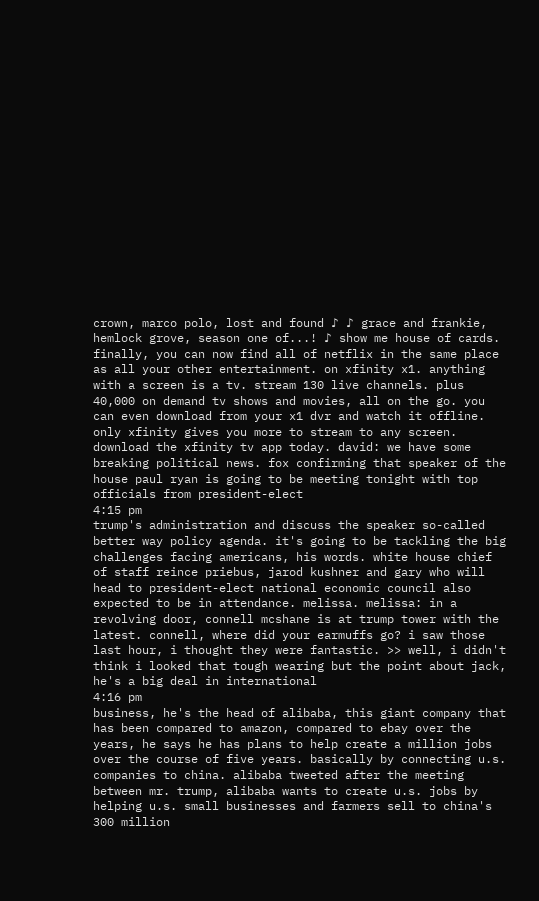crown, marco polo, lost and found ♪ ♪ grace and frankie, hemlock grove, season one of...! ♪ show me house of cards. finally, you can now find all of netflix in the same place as all your other entertainment. on xfinity x1. anything with a screen is a tv. stream 130 live channels. plus 40,000 on demand tv shows and movies, all on the go. you can even download from your x1 dvr and watch it offline. only xfinity gives you more to stream to any screen. download the xfinity tv app today. david: we have some breaking political news. fox confirming that speaker of the house paul ryan is going to be meeting tonight with top officials from president-elect
4:15 pm
trump's administration and discuss the speaker so-called better way policy agenda. it's going to be tackling the big challenges facing americans, his words. white house chief of staff reince priebus, jarod kushner and gary who will head to president-elect national economic council also expected to be in attendance. melissa. melissa: in a revolving door, connell mcshane is at trump tower with the latest. connell, where did your earmuffs go? i saw those last hour, i thought they were fantastic. >> well, i didn't think i looked that tough wearing but the point about jack, he's a big deal in international
4:16 pm
business, he's the head of alibaba, this giant company that has been compared to amazon, compared to ebay over the years, he says he has plans to help create a million jobs over the course of five years. basically by connecting u.s. companies to china. alibaba tweeted after the meeting between mr. trump, alibaba wants to create u.s. jobs by helping u.s. small businesses and farmers sell to china's 300 million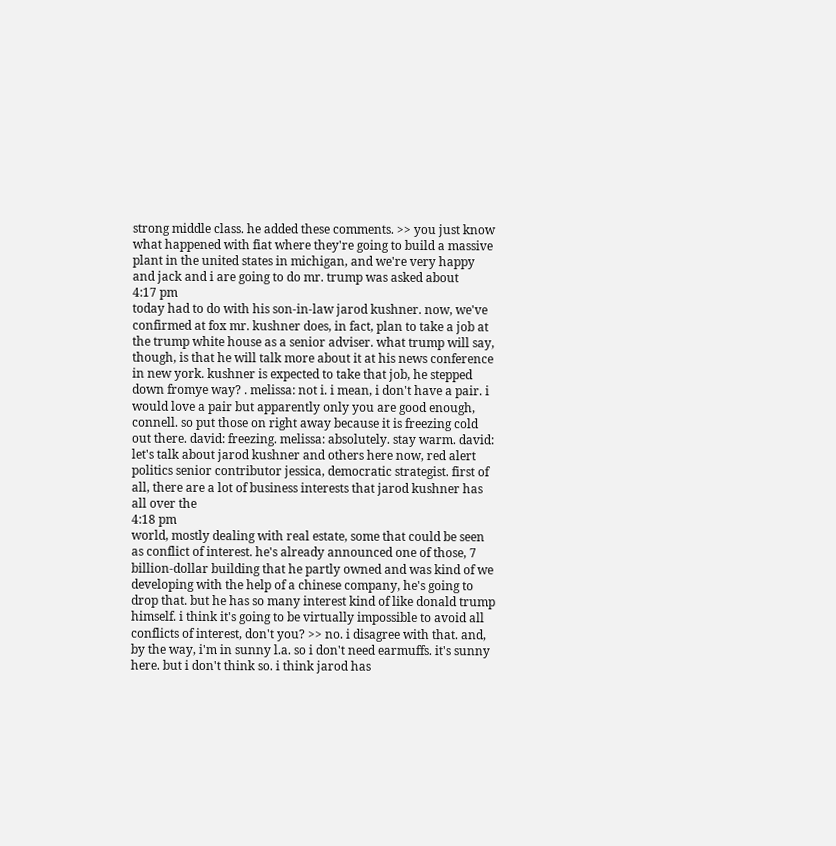strong middle class. he added these comments. >> you just know what happened with fiat where they're going to build a massive plant in the united states in michigan, and we're very happy and jack and i are going to do mr. trump was asked about
4:17 pm
today had to do with his son-in-law jarod kushner. now, we've confirmed at fox mr. kushner does, in fact, plan to take a job at the trump white house as a senior adviser. what trump will say, though, is that he will talk more about it at his news conference in new york. kushner is expected to take that job, he stepped down fromye way? . melissa: not i. i mean, i don't have a pair. i would love a pair but apparently only you are good enough, connell. so put those on right away because it is freezing cold out there. david: freezing. melissa: absolutely. stay warm. david: let's talk about jarod kushner and others here now, red alert politics senior contributor jessica, democratic strategist. first of all, there are a lot of business interests that jarod kushner has all over the
4:18 pm
world, mostly dealing with real estate, some that could be seen as conflict of interest. he's already announced one of those, 7 billion-dollar building that he partly owned and was kind of we developing with the help of a chinese company, he's going to drop that. but he has so many interest kind of like donald trump himself. i think it's going to be virtually impossible to avoid all conflicts of interest, don't you? >> no. i disagree with that. and, by the way, i'm in sunny l.a. so i don't need earmuffs. it's sunny here. but i don't think so. i think jarod has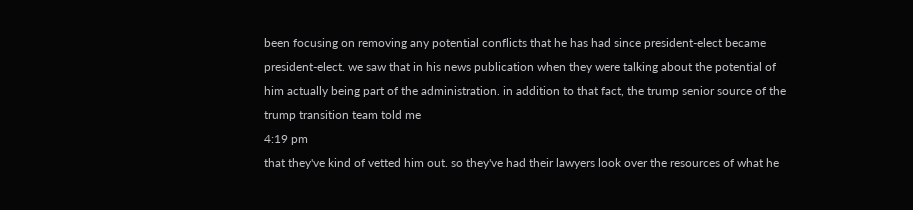been focusing on removing any potential conflicts that he has had since president-elect became president-elect. we saw that in his news publication when they were talking about the potential of him actually being part of the administration. in addition to that fact, the trump senior source of the trump transition team told me
4:19 pm
that they've kind of vetted him out. so they've had their lawyers look over the resources of what he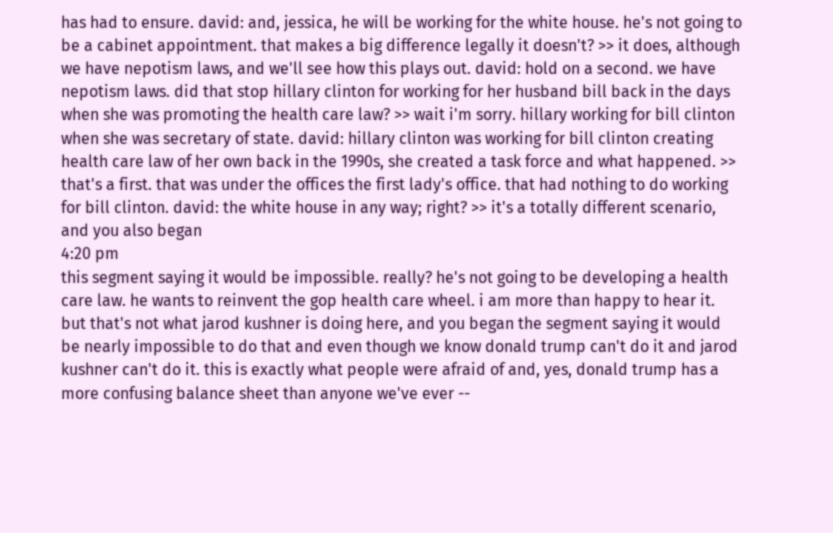has had to ensure. david: and, jessica, he will be working for the white house. he's not going to be a cabinet appointment. that makes a big difference legally it doesn't? >> it does, although we have nepotism laws, and we'll see how this plays out. david: hold on a second. we have nepotism laws. did that stop hillary clinton for working for her husband bill back in the days when she was promoting the health care law? >> wait i'm sorry. hillary working for bill clinton when she was secretary of state. david: hillary clinton was working for bill clinton creating health care law of her own back in the 1990s, she created a task force and what happened. >> that's a first. that was under the offices the first lady's office. that had nothing to do working for bill clinton. david: the white house in any way; right? >> it's a totally different scenario, and you also began
4:20 pm
this segment saying it would be impossible. really? he's not going to be developing a health care law. he wants to reinvent the gop health care wheel. i am more than happy to hear it. but that's not what jarod kushner is doing here, and you began the segment saying it would be nearly impossible to do that and even though we know donald trump can't do it and jarod kushner can't do it. this is exactly what people were afraid of and, yes, donald trump has a more confusing balance sheet than anyone we've ever --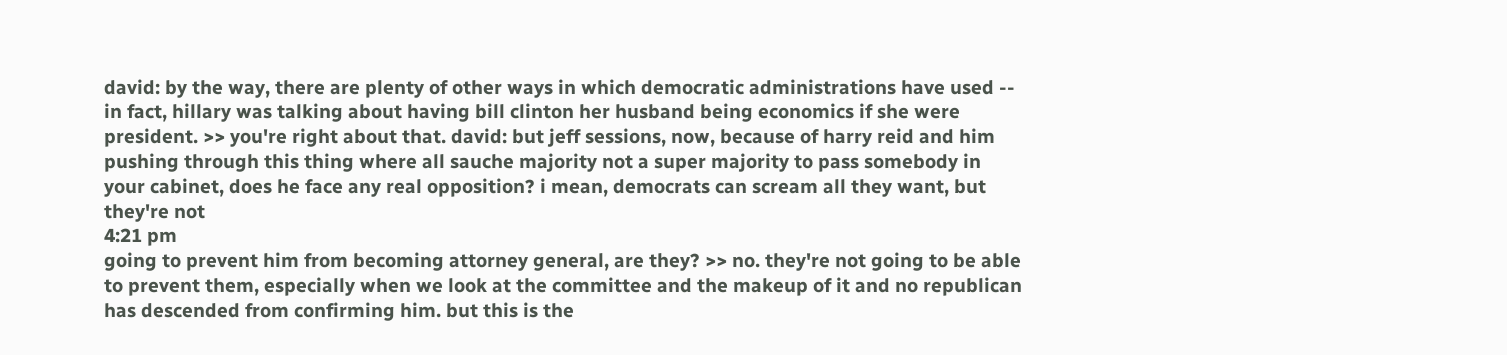david: by the way, there are plenty of other ways in which democratic administrations have used -- in fact, hillary was talking about having bill clinton her husband being economics if she were president. >> you're right about that. david: but jeff sessions, now, because of harry reid and him pushing through this thing where all sauche majority not a super majority to pass somebody in your cabinet, does he face any real opposition? i mean, democrats can scream all they want, but they're not
4:21 pm
going to prevent him from becoming attorney general, are they? >> no. they're not going to be able to prevent them, especially when we look at the committee and the makeup of it and no republican has descended from confirming him. but this is the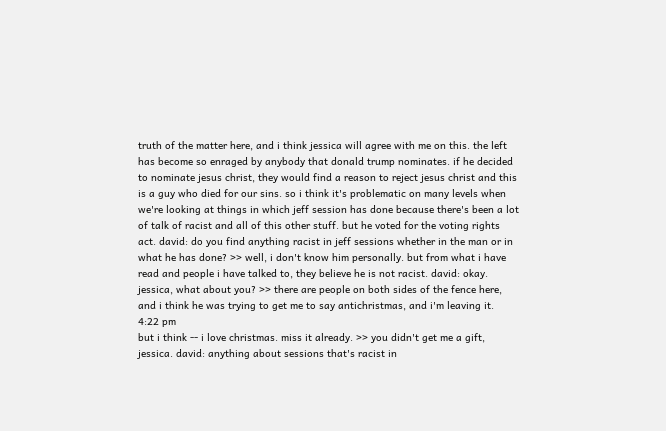truth of the matter here, and i think jessica will agree with me on this. the left has become so enraged by anybody that donald trump nominates. if he decided to nominate jesus christ, they would find a reason to reject jesus christ and this is a guy who died for our sins. so i think it's problematic on many levels when we're looking at things in which jeff session has done because there's been a lot of talk of racist and all of this other stuff. but he voted for the voting rights act. david: do you find anything racist in jeff sessions whether in the man or in what he has done? >> well, i don't know him personally. but from what i have read and people i have talked to, they believe he is not racist. david: okay. jessica, what about you? >> there are people on both sides of the fence here, and i think he was trying to get me to say antichristmas, and i'm leaving it.
4:22 pm
but i think -- i love christmas. miss it already. >> you didn't get me a gift, jessica. david: anything about sessions that's racist in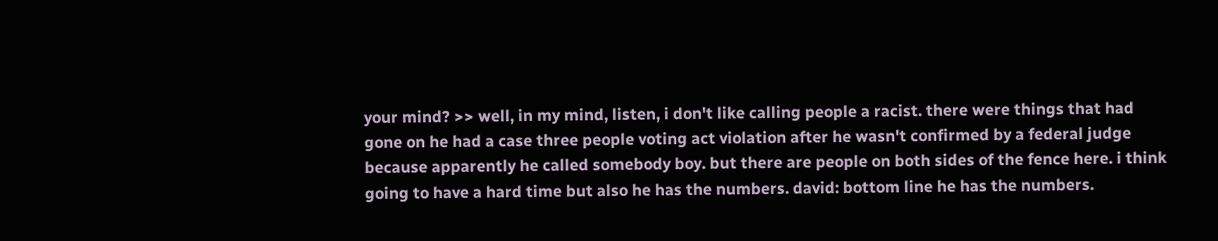your mind? >> well, in my mind, listen, i don't like calling people a racist. there were things that had gone on he had a case three people voting act violation after he wasn't confirmed by a federal judge because apparently he called somebody boy. but there are people on both sides of the fence here. i think going to have a hard time but also he has the numbers. david: bottom line he has the numbers.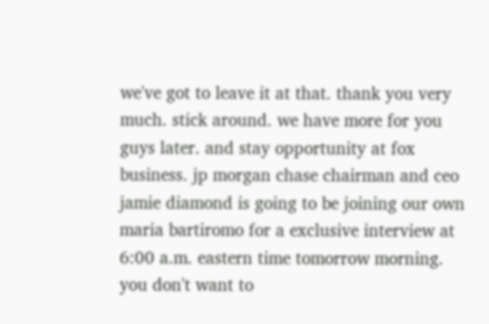we've got to leave it at that. thank you very much. stick around. we have more for you guys later. and stay opportunity at fox business. jp morgan chase chairman and ceo jamie diamond is going to be joining our own maria bartiromo for a exclusive interview at 6:00 a.m. eastern time tomorrow morning. you don't want to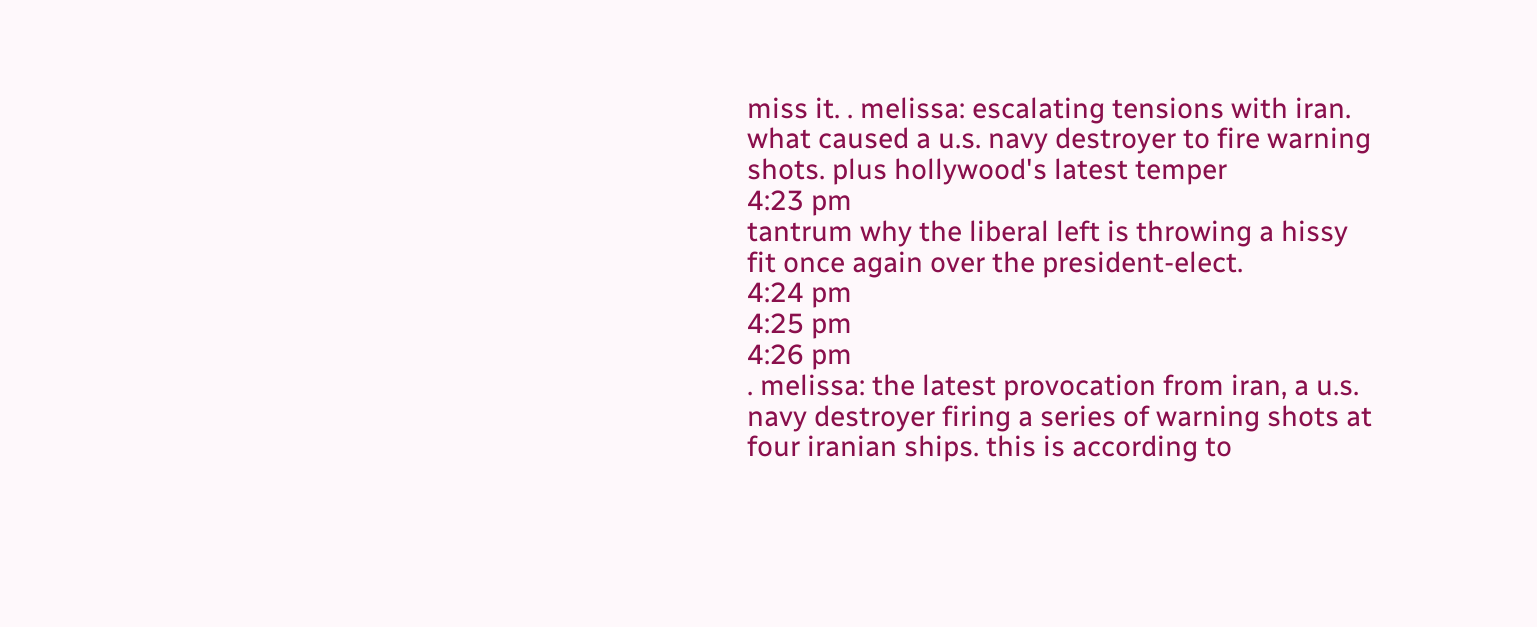miss it. . melissa: escalating tensions with iran. what caused a u.s. navy destroyer to fire warning shots. plus hollywood's latest temper
4:23 pm
tantrum why the liberal left is throwing a hissy fit once again over the president-elect.
4:24 pm
4:25 pm
4:26 pm
. melissa: the latest provocation from iran, a u.s. navy destroyer firing a series of warning shots at four iranian ships. this is according to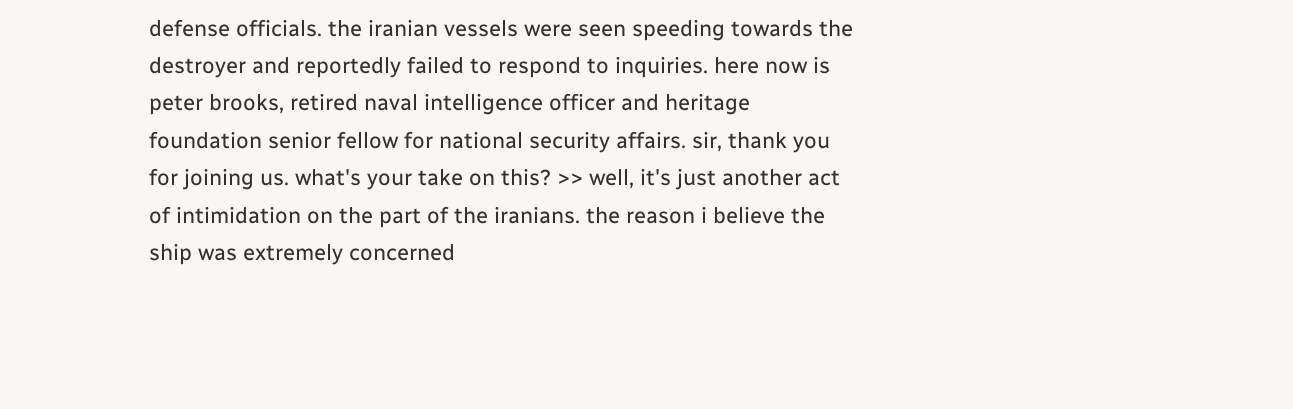defense officials. the iranian vessels were seen speeding towards the destroyer and reportedly failed to respond to inquiries. here now is peter brooks, retired naval intelligence officer and heritage foundation senior fellow for national security affairs. sir, thank you for joining us. what's your take on this? >> well, it's just another act of intimidation on the part of the iranians. the reason i believe the ship was extremely concerned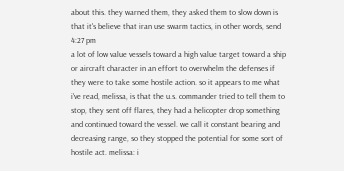about this. they warned them, they asked them to slow down is that it's believe that iran use swarm tactics, in other words, send
4:27 pm
a lot of low value vessels toward a high value target toward a ship or aircraft character in an effort to overwhelm the defenses if they were to take some hostile action. so it appears to me what i've read, melissa, is that the u.s. commander tried to tell them to stop, they sent off flares, they had a helicopter drop something and continued toward the vessel. we call it constant bearing and decreasing range, so they stopped the potential for some sort of hostile act. melissa: i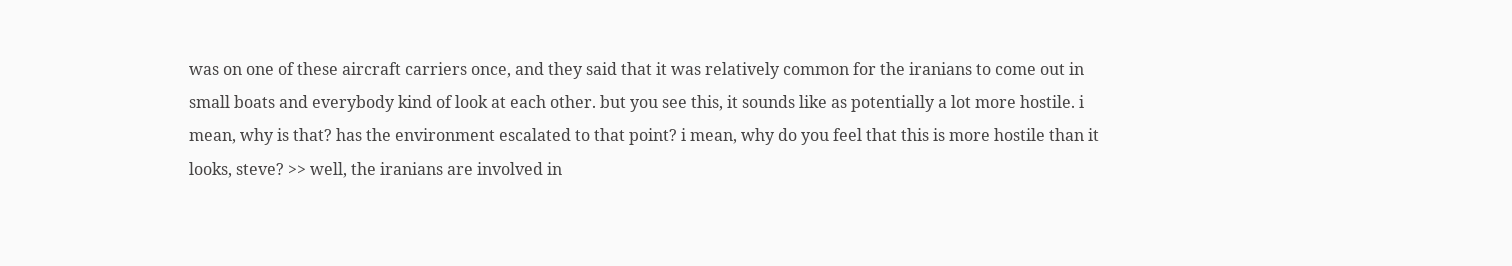was on one of these aircraft carriers once, and they said that it was relatively common for the iranians to come out in small boats and everybody kind of look at each other. but you see this, it sounds like as potentially a lot more hostile. i mean, why is that? has the environment escalated to that point? i mean, why do you feel that this is more hostile than it looks, steve? >> well, the iranians are involved in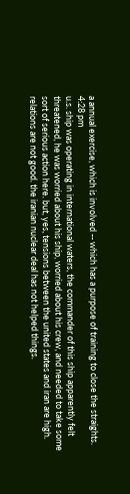a annual exercise, which is involved -- which has a purpose of training to close the straights.
4:28 pm
u.s. ship was operating in international waters, the commander of this ship apparently felt threatened, he was worried about his ship, worried about his crew, and needed to take some sort of serious action here. but, yes, tensions between the united states and iran are high. relations are not good. the iranian nuclear deal has not helped things.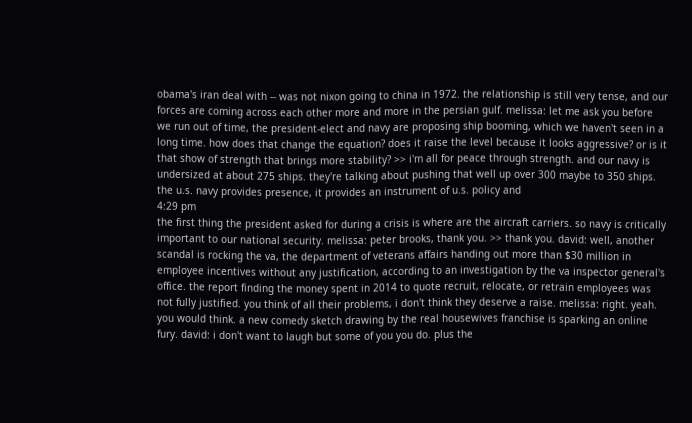obama's iran deal with -- was not nixon going to china in 1972. the relationship is still very tense, and our forces are coming across each other more and more in the persian gulf. melissa: let me ask you before we run out of time, the president-elect and navy are proposing ship booming, which we haven't seen in a long time. how does that change the equation? does it raise the level because it looks aggressive? or is it that show of strength that brings more stability? >> i'm all for peace through strength. and our navy is undersized at about 275 ships. they're talking about pushing that well up over 300 maybe to 350 ships. the u.s. navy provides presence, it provides an instrument of u.s. policy and
4:29 pm
the first thing the president asked for during a crisis is where are the aircraft carriers. so navy is critically important to our national security. melissa: peter brooks, thank you. >> thank you. david: well, another scandal is rocking the va, the department of veterans affairs handing out more than $30 million in employee incentives without any justification, according to an investigation by the va inspector general's office. the report finding the money spent in 2014 to quote recruit, relocate, or retrain employees was not fully justified. you think of all their problems, i don't think they deserve a raise. melissa: right. yeah. you would think. a new comedy sketch drawing by the real housewives franchise is sparking an online fury. david: i don't want to laugh but some of you you do. plus the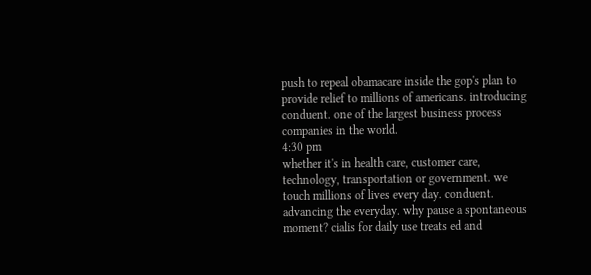push to repeal obamacare inside the gop's plan to provide relief to millions of americans. introducing conduent. one of the largest business process companies in the world.
4:30 pm
whether it's in health care, customer care, technology, transportation or government. we touch millions of lives every day. conduent. advancing the everyday. why pause a spontaneous moment? cialis for daily use treats ed and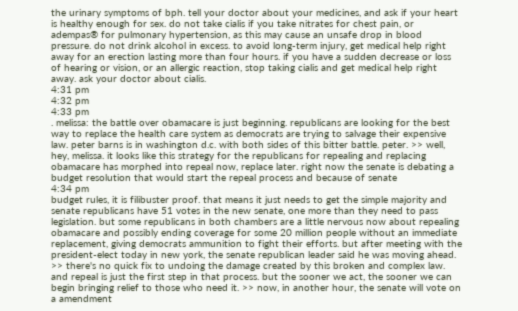the urinary symptoms of bph. tell your doctor about your medicines, and ask if your heart is healthy enough for sex. do not take cialis if you take nitrates for chest pain, or adempas® for pulmonary hypertension, as this may cause an unsafe drop in blood pressure. do not drink alcohol in excess. to avoid long-term injury, get medical help right away for an erection lasting more than four hours. if you have a sudden decrease or loss of hearing or vision, or an allergic reaction, stop taking cialis and get medical help right away. ask your doctor about cialis.
4:31 pm
4:32 pm
4:33 pm
. melissa: the battle over obamacare is just beginning. republicans are looking for the best way to replace the health care system as democrats are trying to salvage their expensive law. peter barns is in washington d.c. with both sides of this bitter battle. peter. >> well, hey, melissa. it looks like this strategy for the republicans for repealing and replacing obamacare has morphed into repeal now, replace later. right now the senate is debating a budget resolution that would start the repeal process and because of senate
4:34 pm
budget rules, it is filibuster proof. that means it just needs to get the simple majority and senate republicans have 51 votes in the new senate, one more than they need to pass legislation. but some republicans in both chambers are a little nervous now about repealing obamacare and possibly ending coverage for some 20 million people without an immediate replacement, giving democrats ammunition to fight their efforts. but after meeting with the president-elect today in new york, the senate republican leader said he was moving ahead. >> there's no quick fix to undoing the damage created by this broken and complex law. and repeal is just the first step in that process. but the sooner we act, the sooner we can begin bringing relief to those who need it. >> now, in another hour, the senate will vote on a amendment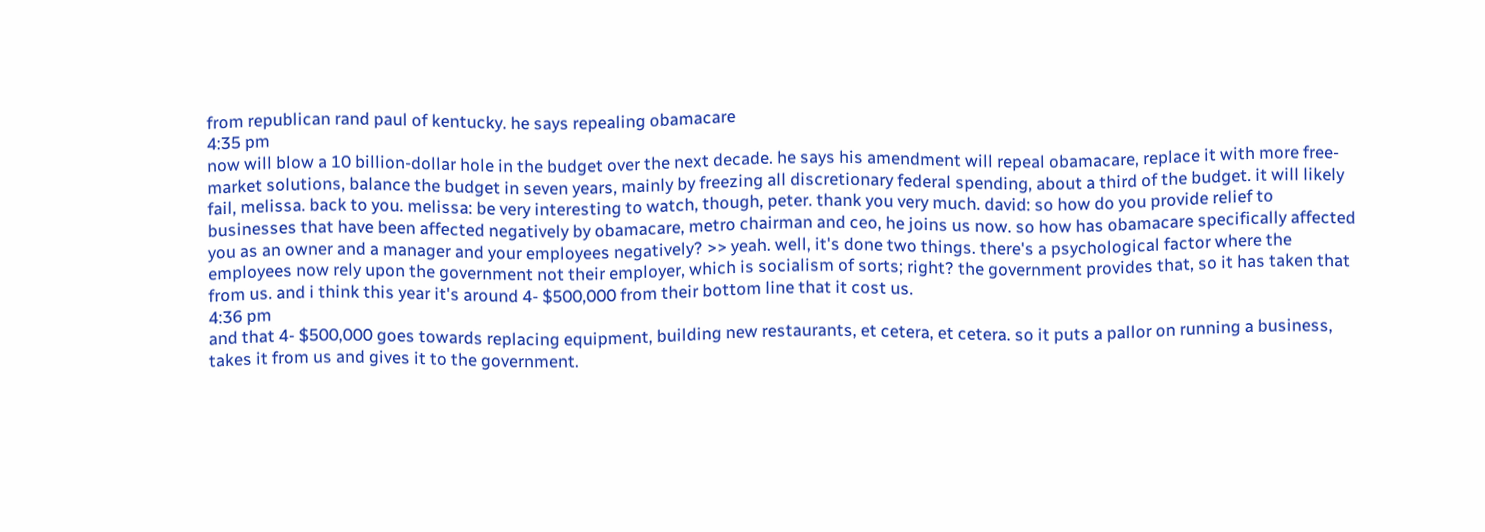from republican rand paul of kentucky. he says repealing obamacare
4:35 pm
now will blow a 10 billion-dollar hole in the budget over the next decade. he says his amendment will repeal obamacare, replace it with more free-market solutions, balance the budget in seven years, mainly by freezing all discretionary federal spending, about a third of the budget. it will likely fail, melissa. back to you. melissa: be very interesting to watch, though, peter. thank you very much. david: so how do you provide relief to businesses that have been affected negatively by obamacare, metro chairman and ceo, he joins us now. so how has obamacare specifically affected you as an owner and a manager and your employees negatively? >> yeah. well, it's done two things. there's a psychological factor where the employees now rely upon the government not their employer, which is socialism of sorts; right? the government provides that, so it has taken that from us. and i think this year it's around 4- $500,000 from their bottom line that it cost us.
4:36 pm
and that 4- $500,000 goes towards replacing equipment, building new restaurants, et cetera, et cetera. so it puts a pallor on running a business, takes it from us and gives it to the government.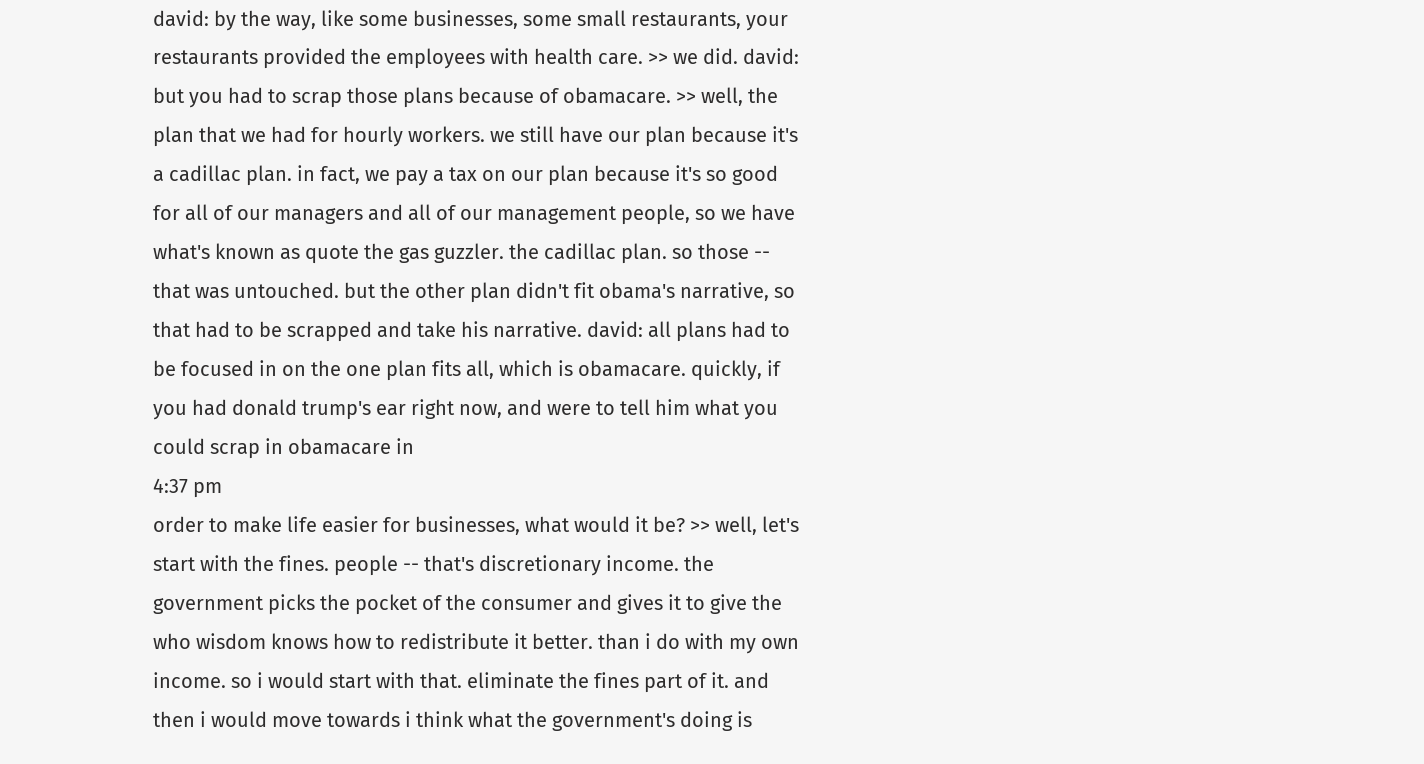david: by the way, like some businesses, some small restaurants, your restaurants provided the employees with health care. >> we did. david: but you had to scrap those plans because of obamacare. >> well, the plan that we had for hourly workers. we still have our plan because it's a cadillac plan. in fact, we pay a tax on our plan because it's so good for all of our managers and all of our management people, so we have what's known as quote the gas guzzler. the cadillac plan. so those -- that was untouched. but the other plan didn't fit obama's narrative, so that had to be scrapped and take his narrative. david: all plans had to be focused in on the one plan fits all, which is obamacare. quickly, if you had donald trump's ear right now, and were to tell him what you could scrap in obamacare in
4:37 pm
order to make life easier for businesses, what would it be? >> well, let's start with the fines. people -- that's discretionary income. the government picks the pocket of the consumer and gives it to give the who wisdom knows how to redistribute it better. than i do with my own income. so i would start with that. eliminate the fines part of it. and then i would move towards i think what the government's doing is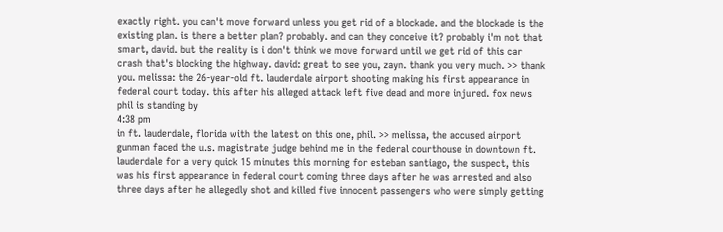exactly right. you can't move forward unless you get rid of a blockade. and the blockade is the existing plan. is there a better plan? probably. and can they conceive it? probably i'm not that smart, david. but the reality is i don't think we move forward until we get rid of this car crash that's blocking the highway. david: great to see you, zayn. thank you very much. >> thank you. melissa: the 26-year-old ft. lauderdale airport shooting making his first appearance in federal court today. this after his alleged attack left five dead and more injured. fox news phil is standing by
4:38 pm
in ft. lauderdale, florida with the latest on this one, phil. >> melissa, the accused airport gunman faced the u.s. magistrate judge behind me in the federal courthouse in downtown ft. lauderdale for a very quick 15 minutes this morning for esteban santiago, the suspect, this was his first appearance in federal court coming three days after he was arrested and also three days after he allegedly shot and killed five innocent passengers who were simply getting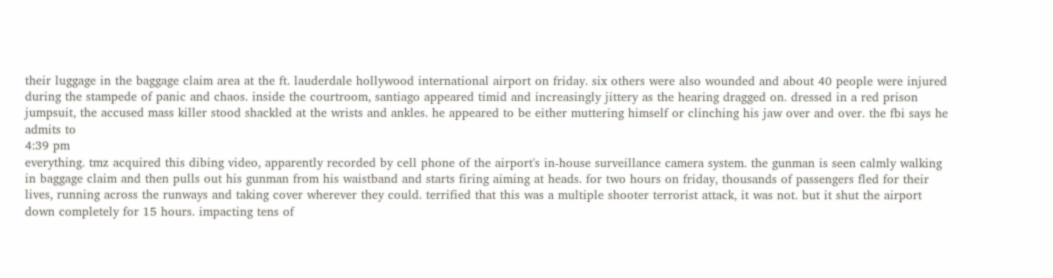their luggage in the baggage claim area at the ft. lauderdale hollywood international airport on friday. six others were also wounded and about 40 people were injured during the stampede of panic and chaos. inside the courtroom, santiago appeared timid and increasingly jittery as the hearing dragged on. dressed in a red prison jumpsuit, the accused mass killer stood shackled at the wrists and ankles. he appeared to be either muttering himself or clinching his jaw over and over. the fbi says he admits to
4:39 pm
everything. tmz acquired this dibing video, apparently recorded by cell phone of the airport's in-house surveillance camera system. the gunman is seen calmly walking in baggage claim and then pulls out his gunman from his waistband and starts firing aiming at heads. for two hours on friday, thousands of passengers fled for their lives, running across the runways and taking cover wherever they could. terrified that this was a multiple shooter terrorist attack, it was not. but it shut the airport down completely for 15 hours. impacting tens of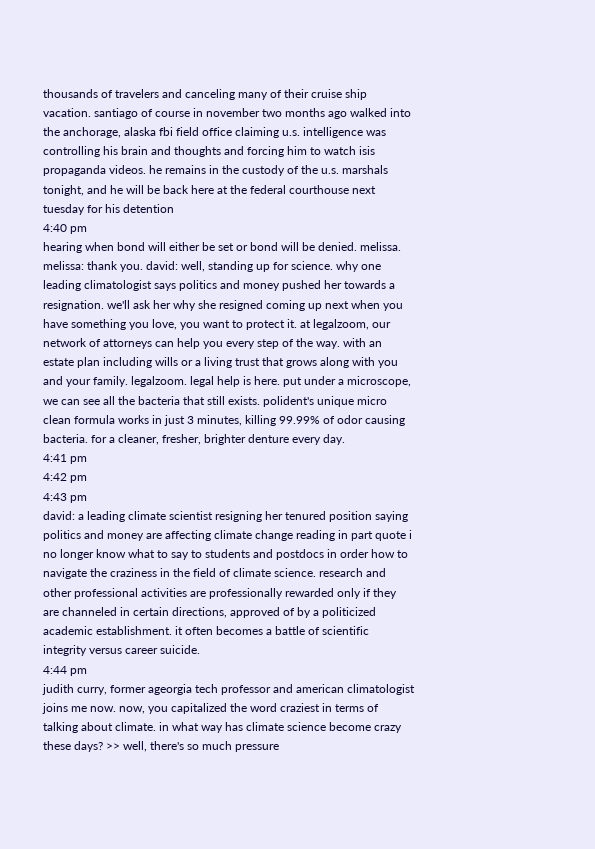thousands of travelers and canceling many of their cruise ship vacation. santiago of course in november two months ago walked into the anchorage, alaska fbi field office claiming u.s. intelligence was controlling his brain and thoughts and forcing him to watch isis propaganda videos. he remains in the custody of the u.s. marshals tonight, and he will be back here at the federal courthouse next tuesday for his detention
4:40 pm
hearing when bond will either be set or bond will be denied. melissa. melissa: thank you. david: well, standing up for science. why one leading climatologist says politics and money pushed her towards a resignation. we'll ask her why she resigned coming up next when you have something you love, you want to protect it. at legalzoom, our network of attorneys can help you every step of the way. with an estate plan including wills or a living trust that grows along with you and your family. legalzoom. legal help is here. put under a microscope, we can see all the bacteria that still exists. polident's unique micro clean formula works in just 3 minutes, killing 99.99% of odor causing bacteria. for a cleaner, fresher, brighter denture every day.
4:41 pm
4:42 pm
4:43 pm
david: a leading climate scientist resigning her tenured position saying politics and money are affecting climate change reading in part quote i no longer know what to say to students and postdocs in order how to navigate the craziness in the field of climate science. research and other professional activities are professionally rewarded only if they are channeled in certain directions, approved of by a politicized academic establishment. it often becomes a battle of scientific integrity versus career suicide.
4:44 pm
judith curry, former ageorgia tech professor and american climatologist joins me now. now, you capitalized the word craziest in terms of talking about climate. in what way has climate science become crazy these days? >> well, there's so much pressure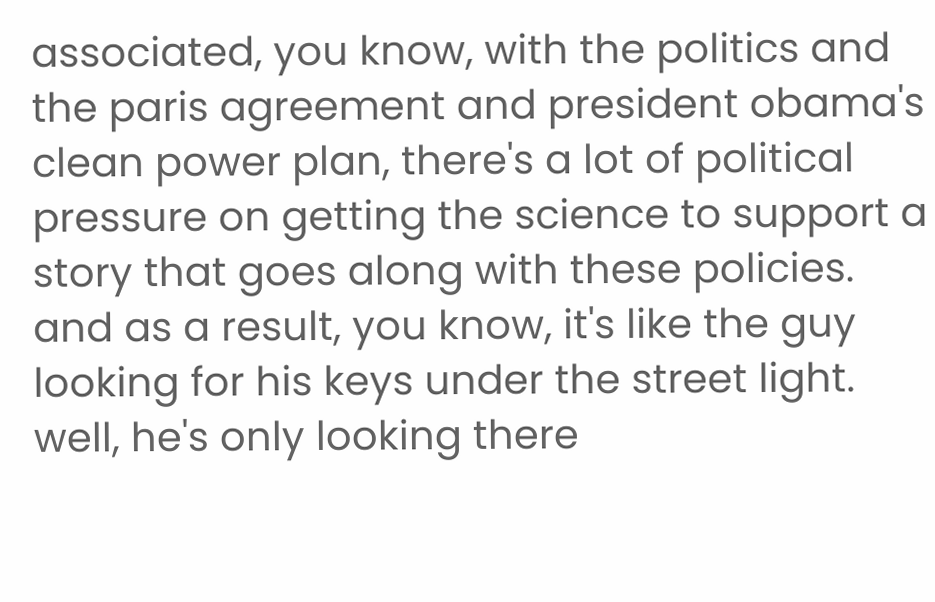associated, you know, with the politics and the paris agreement and president obama's clean power plan, there's a lot of political pressure on getting the science to support a story that goes along with these policies. and as a result, you know, it's like the guy looking for his keys under the street light. well, he's only looking there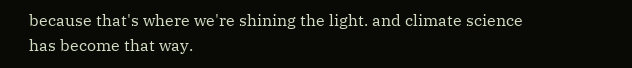because that's where we're shining the light. and climate science has become that way.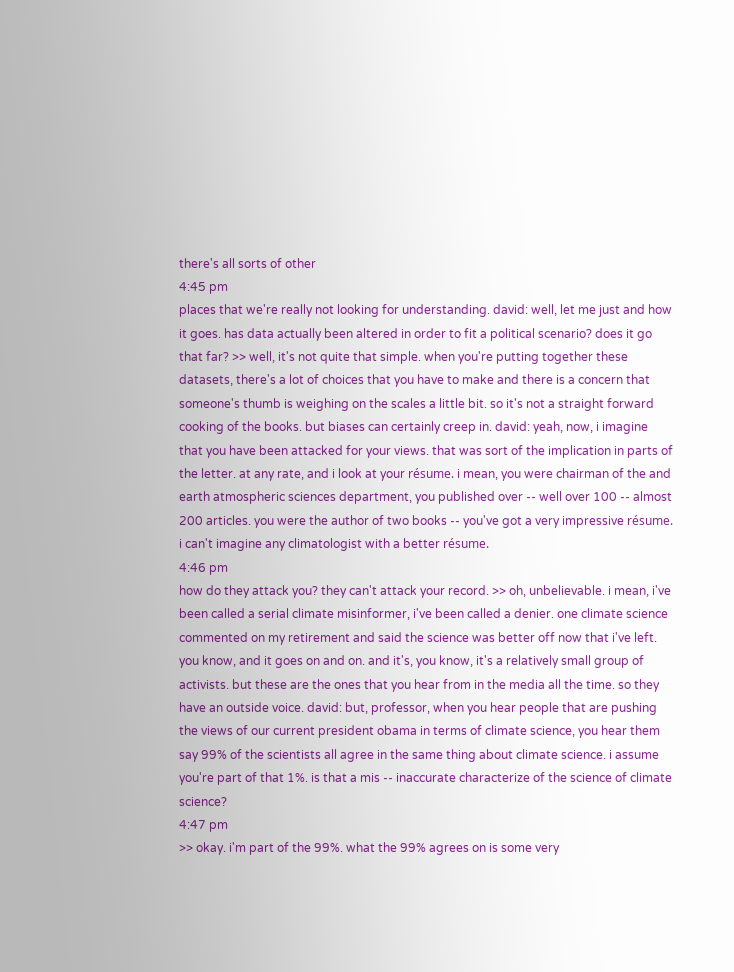there's all sorts of other
4:45 pm
places that we're really not looking for understanding. david: well, let me just and how it goes. has data actually been altered in order to fit a political scenario? does it go that far? >> well, it's not quite that simple. when you're putting together these datasets, there's a lot of choices that you have to make and there is a concern that someone's thumb is weighing on the scales a little bit. so it's not a straight forward cooking of the books. but biases can certainly creep in. david: yeah, now, i imagine that you have been attacked for your views. that was sort of the implication in parts of the letter. at any rate, and i look at your résume. i mean, you were chairman of the and earth atmospheric sciences department, you published over -- well over 100 -- almost 200 articles. you were the author of two books -- you've got a very impressive résume. i can't imagine any climatologist with a better résume.
4:46 pm
how do they attack you? they can't attack your record. >> oh, unbelievable. i mean, i've been called a serial climate misinformer, i've been called a denier. one climate science commented on my retirement and said the science was better off now that i've left. you know, and it goes on and on. and it's, you know, it's a relatively small group of activists. but these are the ones that you hear from in the media all the time. so they have an outside voice. david: but, professor, when you hear people that are pushing the views of our current president obama in terms of climate science, you hear them say 99% of the scientists all agree in the same thing about climate science. i assume you're part of that 1%. is that a mis -- inaccurate characterize of the science of climate science?
4:47 pm
>> okay. i'm part of the 99%. what the 99% agrees on is some very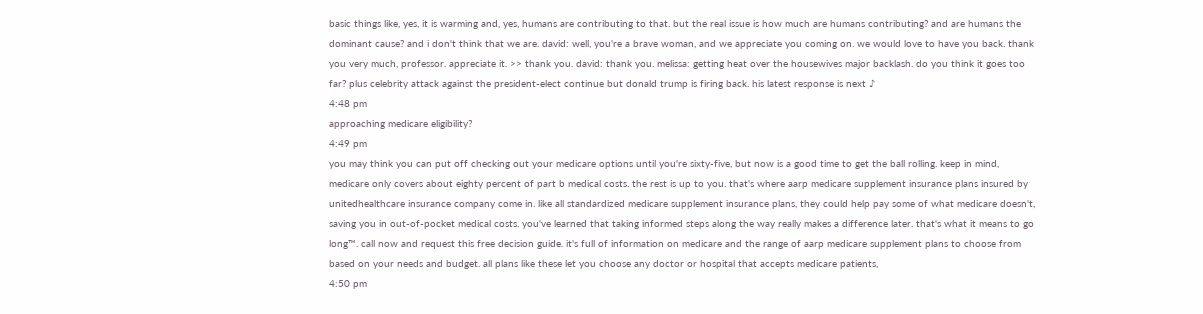basic things like, yes, it is warming and, yes, humans are contributing to that. but the real issue is how much are humans contributing? and are humans the dominant cause? and i don't think that we are. david: well, you're a brave woman, and we appreciate you coming on. we would love to have you back. thank you very much, professor. appreciate it. >> thank you. david: thank you. melissa: getting heat over the housewives major backlash. do you think it goes too far? plus celebrity attack against the president-elect continue but donald trump is firing back. his latest response is next ♪
4:48 pm
approaching medicare eligibility?
4:49 pm
you may think you can put off checking out your medicare options until you're sixty-five, but now is a good time to get the ball rolling. keep in mind, medicare only covers about eighty percent of part b medical costs. the rest is up to you. that's where aarp medicare supplement insurance plans insured by unitedhealthcare insurance company come in. like all standardized medicare supplement insurance plans, they could help pay some of what medicare doesn't, saving you in out-of-pocket medical costs. you've learned that taking informed steps along the way really makes a difference later. that's what it means to go long™. call now and request this free decision guide. it's full of information on medicare and the range of aarp medicare supplement plans to choose from based on your needs and budget. all plans like these let you choose any doctor or hospital that accepts medicare patients,
4:50 pm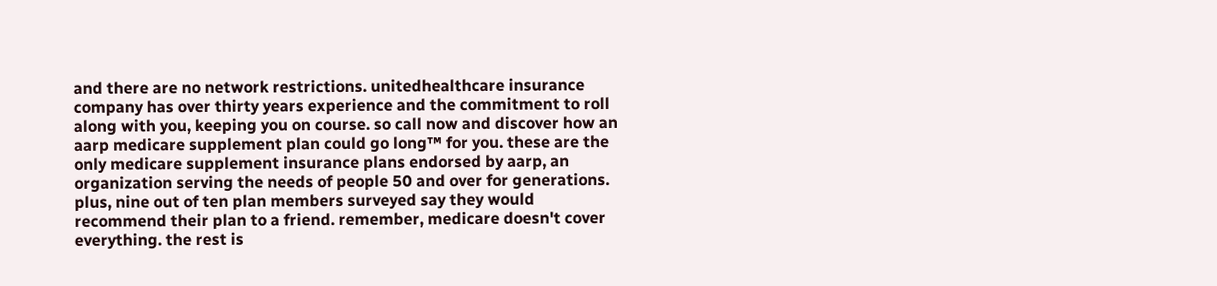and there are no network restrictions. unitedhealthcare insurance company has over thirty years experience and the commitment to roll along with you, keeping you on course. so call now and discover how an aarp medicare supplement plan could go long™ for you. these are the only medicare supplement insurance plans endorsed by aarp, an organization serving the needs of people 50 and over for generations. plus, nine out of ten plan members surveyed say they would recommend their plan to a friend. remember, medicare doesn't cover everything. the rest is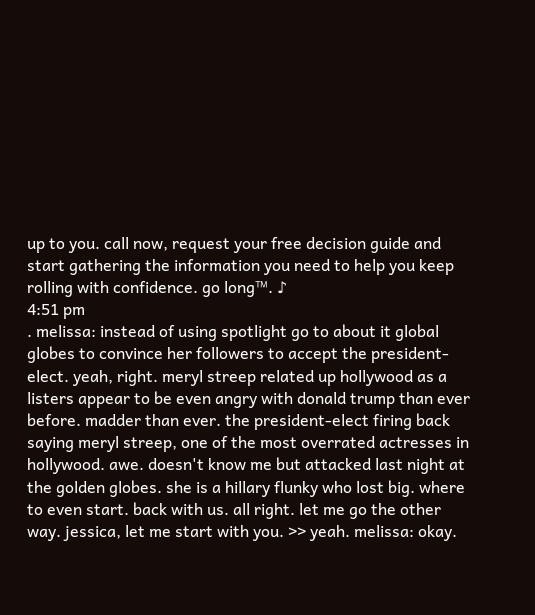up to you. call now, request your free decision guide and start gathering the information you need to help you keep rolling with confidence. go long™. ♪
4:51 pm
. melissa: instead of using spotlight go to about it global globes to convince her followers to accept the president-elect. yeah, right. meryl streep related up hollywood as a listers appear to be even angry with donald trump than ever before. madder than ever. the president-elect firing back saying meryl streep, one of the most overrated actresses in hollywood. awe. doesn't know me but attacked last night at the golden globes. she is a hillary flunky who lost big. where to even start. back with us. all right. let me go the other way. jessica, let me start with you. >> yeah. melissa: okay.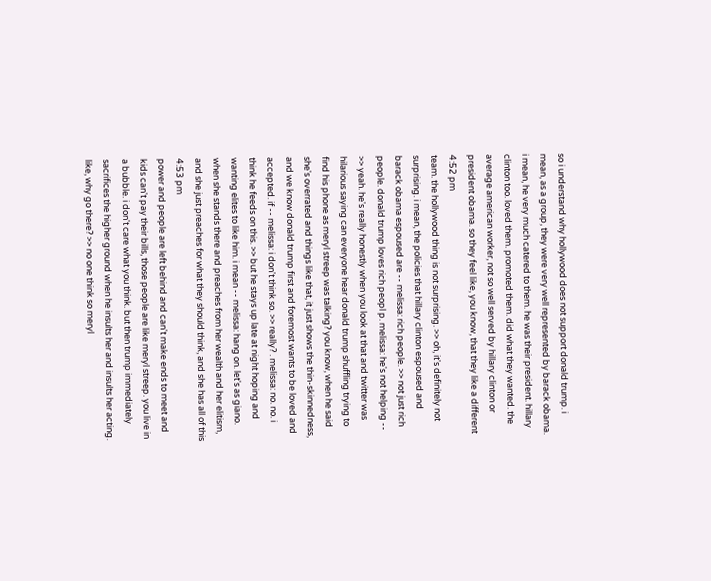so i understand why hollywood does not support donald trump. i mean, as a group, they were very well represented by barack obama. i mean, he very much catered to them. he was their president. hillary clinton too. loved them. promoted them. did what they wanted. the average american worker, not so well served by hillary clinton or president obama. so they feel like, you know, that they like a different
4:52 pm
team. the hollywood thing is not surprising. >> oh, it's definitely not surprising. i mean, the policies that hillary clinton espoused and barack obama espoused are -- melissa: rich people. >> not just rich people. donald trump loves rich peopl p. melissa: he's not helping -- >> yeah. he's really honestly when you look at that and twitter was hilarious saying can everyone hear donald trump shuffling trying to find his phone as meryl streep was talking? you know, when he said she's overrated and things like that, it just shows the thin-skinnedness, and we know donald trump first and foremost wants to be loved and accepted. if -- melissa: i don't think so. >> really? . melissa: no. no. i think he feeds on this. >> but he stays up late at night hoping and wanting elites to like him. i mean -- melissa: hang on. let's as giano. when she stands there and preaches from her wealth and her elitism, and she just preaches for what they should think, and she has all of this
4:53 pm
power and people are left behind and can't make ends to meet and kids can't pay their bills, those people are like meryl streep. you live in a bubble. i don't care what you think. but then trump immediately sacrifices the higher ground when he insults her and insults her acting. like, why go there? >> no one think so meryl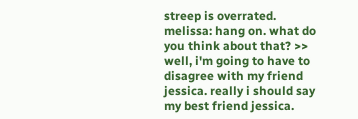streep is overrated. melissa: hang on. what do you think about that? >> well, i'm going to have to disagree with my friend jessica. really i should say my best friend jessica.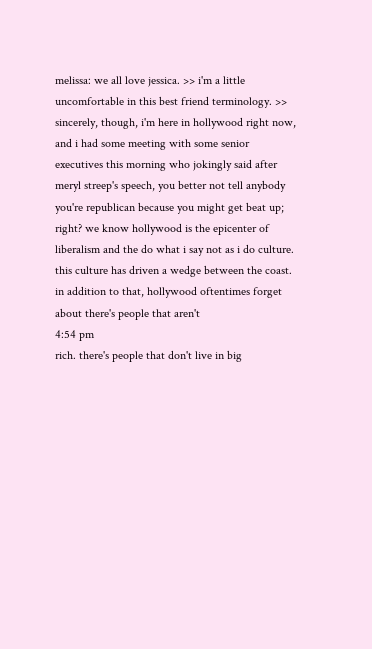melissa: we all love jessica. >> i'm a little uncomfortable in this best friend terminology. >> sincerely, though, i'm here in hollywood right now, and i had some meeting with some senior executives this morning who jokingly said after meryl streep's speech, you better not tell anybody you're republican because you might get beat up; right? we know hollywood is the epicenter of liberalism and the do what i say not as i do culture. this culture has driven a wedge between the coast. in addition to that, hollywood oftentimes forget about there's people that aren't
4:54 pm
rich. there's people that don't live in big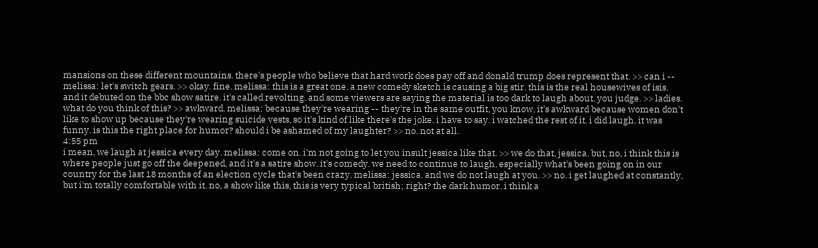mansions on these different mountains. there's people who believe that hard work does pay off and donald trump does represent that. >> can i -- melissa: let's switch gears. >> okay. fine. melissa: this is a great one. a new comedy sketch is causing a big stir. this is the real housewives of isis. and it debuted on the bbc show satire. it's called revolting. and some viewers are saying the material is too dark to laugh about. you judge. >> ladies. what do you think of this? >> awkward. melissa: because they're wearing -- they're in the same outfit, you know, it's awkward because women don't like to show up because they're wearing suicide vests, so it's kind of like there's the joke. i have to say. i watched the rest of it. i did laugh. it was funny. is this the right place for humor? should i be ashamed of my laughter? >> no. not at all.
4:55 pm
i mean, we laugh at jessica every day. melissa: come on. i'm not going to let you insult jessica like that. >> we do that, jessica. but, no, i think this is where people just go off the deepened, and it's a satire show. it's comedy. we need to continue to laugh, especially what's been going on in our country for the last 18 months of an election cycle that's been crazy. melissa: jessica. and we do not laugh at you. >> no. i get laughed at constantly, but i'm totally comfortable with it. no, a show like this, this is very typical british; right? the dark humor. i think a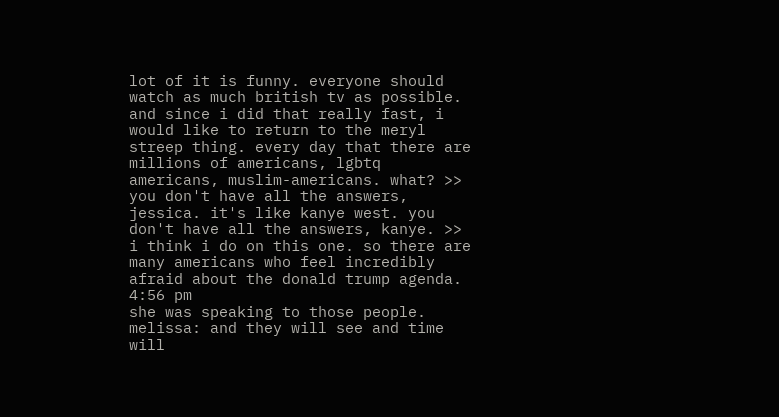lot of it is funny. everyone should watch as much british tv as possible. and since i did that really fast, i would like to return to the meryl streep thing. every day that there are millions of americans, lgbtq americans, muslim-americans. what? >> you don't have all the answers, jessica. it's like kanye west. you don't have all the answers, kanye. >> i think i do on this one. so there are many americans who feel incredibly afraid about the donald trump agenda.
4:56 pm
she was speaking to those people. melissa: and they will see and time will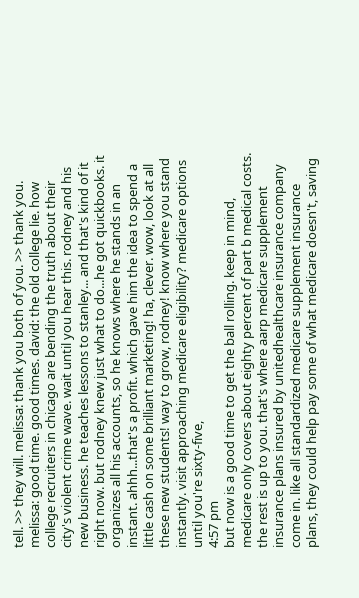tell. >> they will. melissa: thank you both of you. >> thank you. melissa: good time. good times. david: the old college lie. how college recruiters in chicago are bending the truth about their city's violent crime wave. wait until you hear this. rodney and his new business. he teaches lessons to stanley... and that's kind of it right now. but rodney knew just what to do...he got quickbooks. it organizes all his accounts, so he knows where he stands in an instant. ahhh...that's a profit. which gave him the idea to spend a little cash on some brilliant marketing! ha, clever. wow, look at all these new students! way to grow, rodney! know where you stand instantly. visit approaching medicare eligibility? medicare options until you're sixty-five,
4:57 pm
but now is a good time to get the ball rolling. keep in mind, medicare only covers about eighty percent of part b medical costs. the rest is up to you. that's where aarp medicare supplement insurance plans insured by unitedhealthcare insurance company come in. like all standardized medicare supplement insurance plans, they could help pay some of what medicare doesn't, saving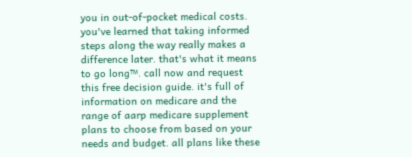you in out-of-pocket medical costs. you've learned that taking informed steps along the way really makes a difference later. that's what it means to go long™. call now and request this free decision guide. it's full of information on medicare and the range of aarp medicare supplement plans to choose from based on your needs and budget. all plans like these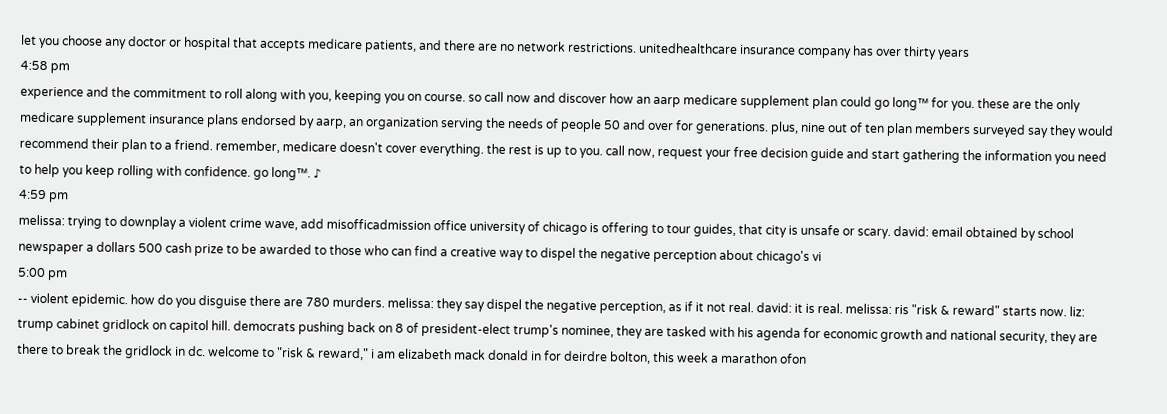let you choose any doctor or hospital that accepts medicare patients, and there are no network restrictions. unitedhealthcare insurance company has over thirty years
4:58 pm
experience and the commitment to roll along with you, keeping you on course. so call now and discover how an aarp medicare supplement plan could go long™ for you. these are the only medicare supplement insurance plans endorsed by aarp, an organization serving the needs of people 50 and over for generations. plus, nine out of ten plan members surveyed say they would recommend their plan to a friend. remember, medicare doesn't cover everything. the rest is up to you. call now, request your free decision guide and start gathering the information you need to help you keep rolling with confidence. go long™. ♪
4:59 pm
melissa: trying to downplay a violent crime wave, add misofficadmission office university of chicago is offering to tour guides, that city is unsafe or scary. david: email obtained by school newspaper a dollars 500 cash prize to be awarded to those who can find a creative way to dispel the negative perception about chicago's vi
5:00 pm
-- violent epidemic. how do you disguise there are 780 murders. melissa: they say dispel the negative perception, as if it not real. david: it is real. melissa: ris "risk & reward" starts now. liz: trump cabinet gridlock on capitol hill. democrats pushing back on 8 of president-elect trump's nominee, they are tasked with his agenda for economic growth and national security, they are there to break the gridlock in dc. welcome to "risk & reward," i am elizabeth mack donald in for deirdre bolton, this week a marathon ofon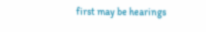first may be hearings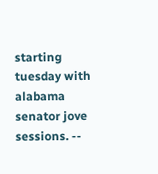starting tuesday with alabama senator jove sessions. --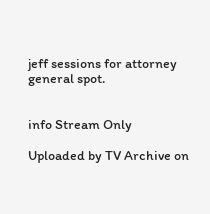jeff sessions for attorney general spot.


info Stream Only

Uploaded by TV Archive on